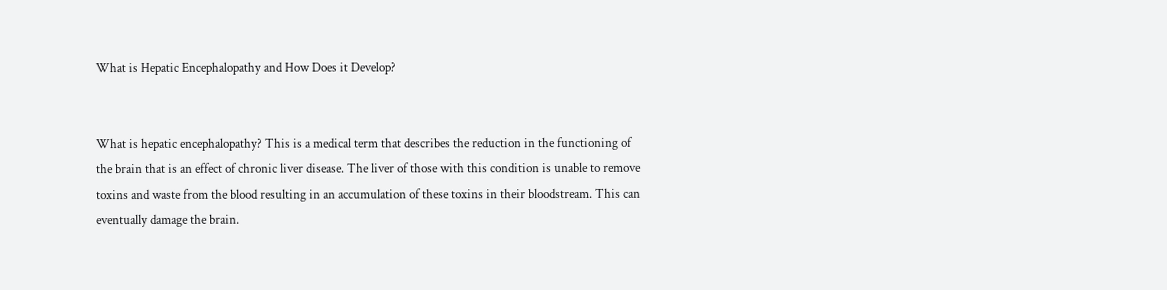What is Hepatic Encephalopathy and How Does it Develop?


What is hepatic encephalopathy? This is a medical term that describes the reduction in the functioning of the brain that is an effect of chronic liver disease. The liver of those with this condition is unable to remove toxins and waste from the blood resulting in an accumulation of these toxins in their bloodstream. This can eventually damage the brain.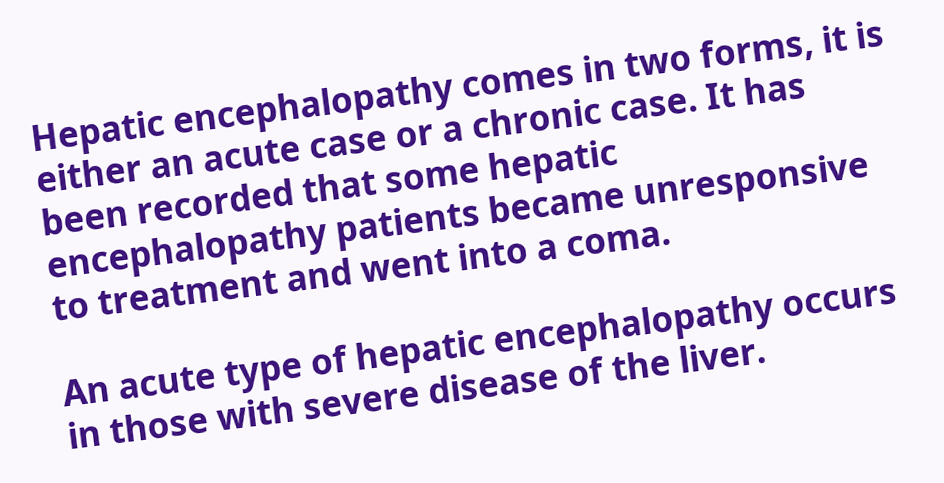Hepatic encephalopathy comes in two forms, it is either an acute case or a chronic case. It has been recorded that some hepatic encephalopathy patients became unresponsive to treatment and went into a coma.

An acute type of hepatic encephalopathy occurs in those with severe disease of the liver.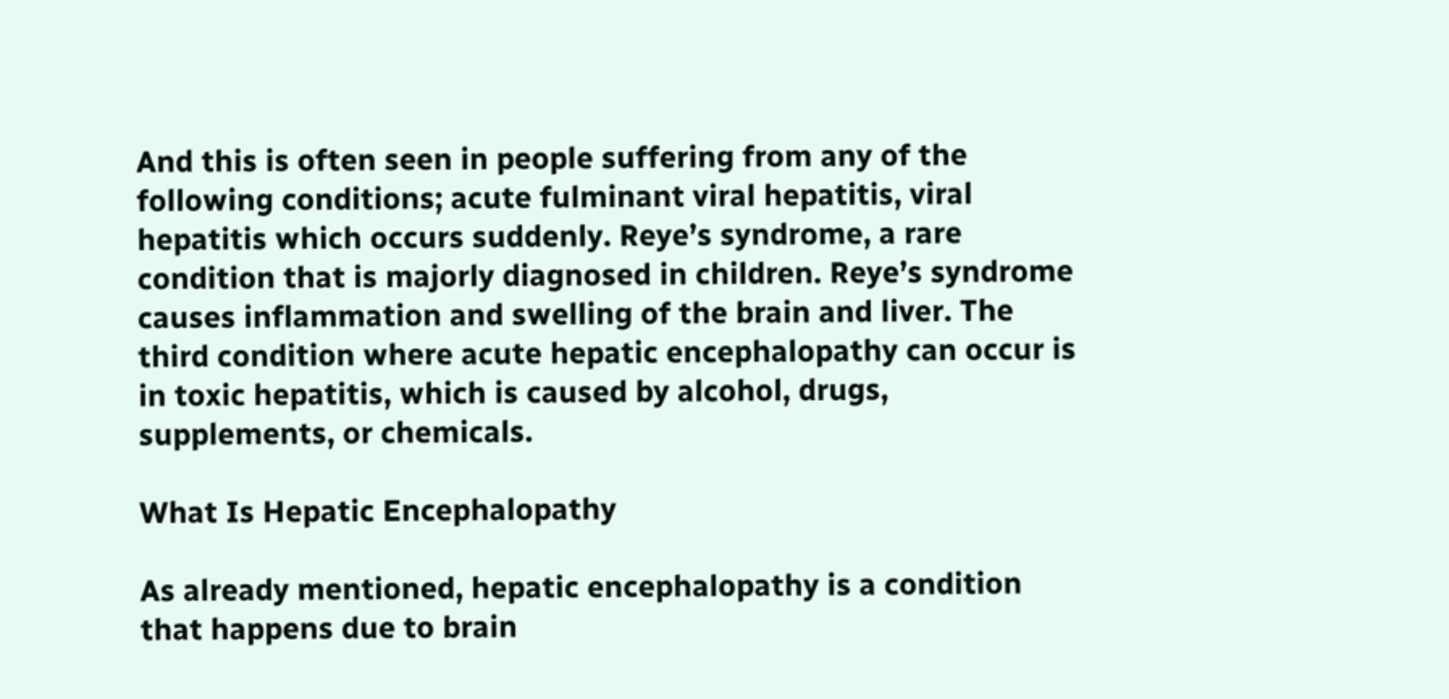And this is often seen in people suffering from any of the following conditions; acute fulminant viral hepatitis, viral hepatitis which occurs suddenly. Reye’s syndrome, a rare condition that is majorly diagnosed in children. Reye’s syndrome causes inflammation and swelling of the brain and liver. The third condition where acute hepatic encephalopathy can occur is in toxic hepatitis, which is caused by alcohol, drugs, supplements, or chemicals.

What Is Hepatic Encephalopathy

As already mentioned, hepatic encephalopathy is a condition that happens due to brain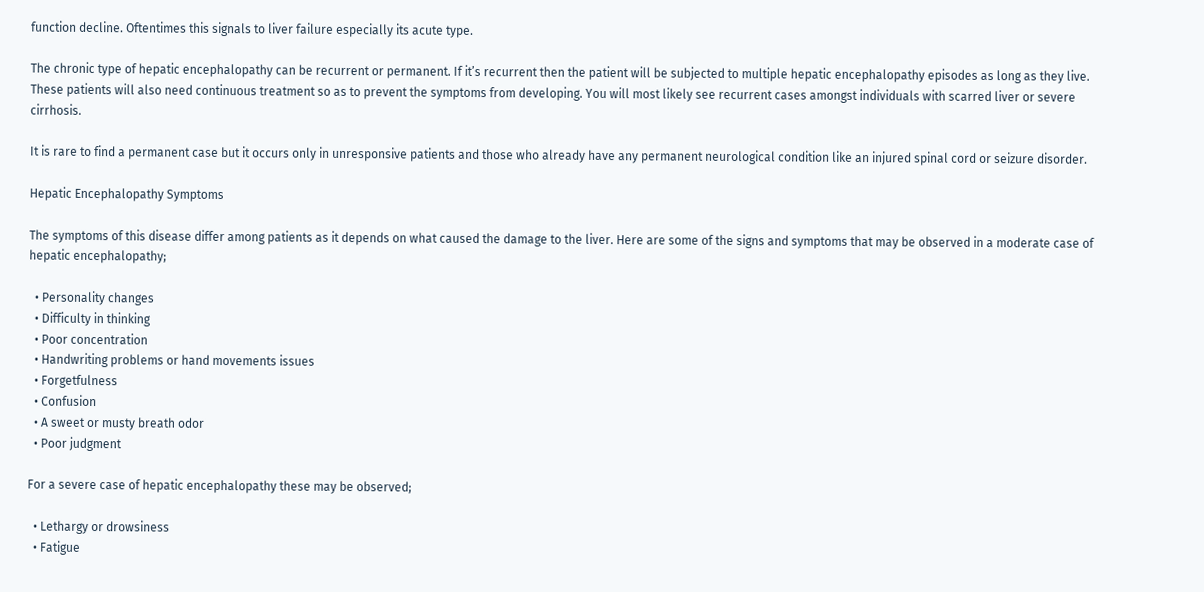function decline. Oftentimes this signals to liver failure especially its acute type.

The chronic type of hepatic encephalopathy can be recurrent or permanent. If it’s recurrent then the patient will be subjected to multiple hepatic encephalopathy episodes as long as they live. These patients will also need continuous treatment so as to prevent the symptoms from developing. You will most likely see recurrent cases amongst individuals with scarred liver or severe cirrhosis.

It is rare to find a permanent case but it occurs only in unresponsive patients and those who already have any permanent neurological condition like an injured spinal cord or seizure disorder.

Hepatic Encephalopathy Symptoms

The symptoms of this disease differ among patients as it depends on what caused the damage to the liver. Here are some of the signs and symptoms that may be observed in a moderate case of hepatic encephalopathy;

  • Personality changes
  • Difficulty in thinking
  • Poor concentration
  • Handwriting problems or hand movements issues
  • Forgetfulness
  • Confusion
  • A sweet or musty breath odor
  • Poor judgment

For a severe case of hepatic encephalopathy these may be observed;

  • Lethargy or drowsiness
  • Fatigue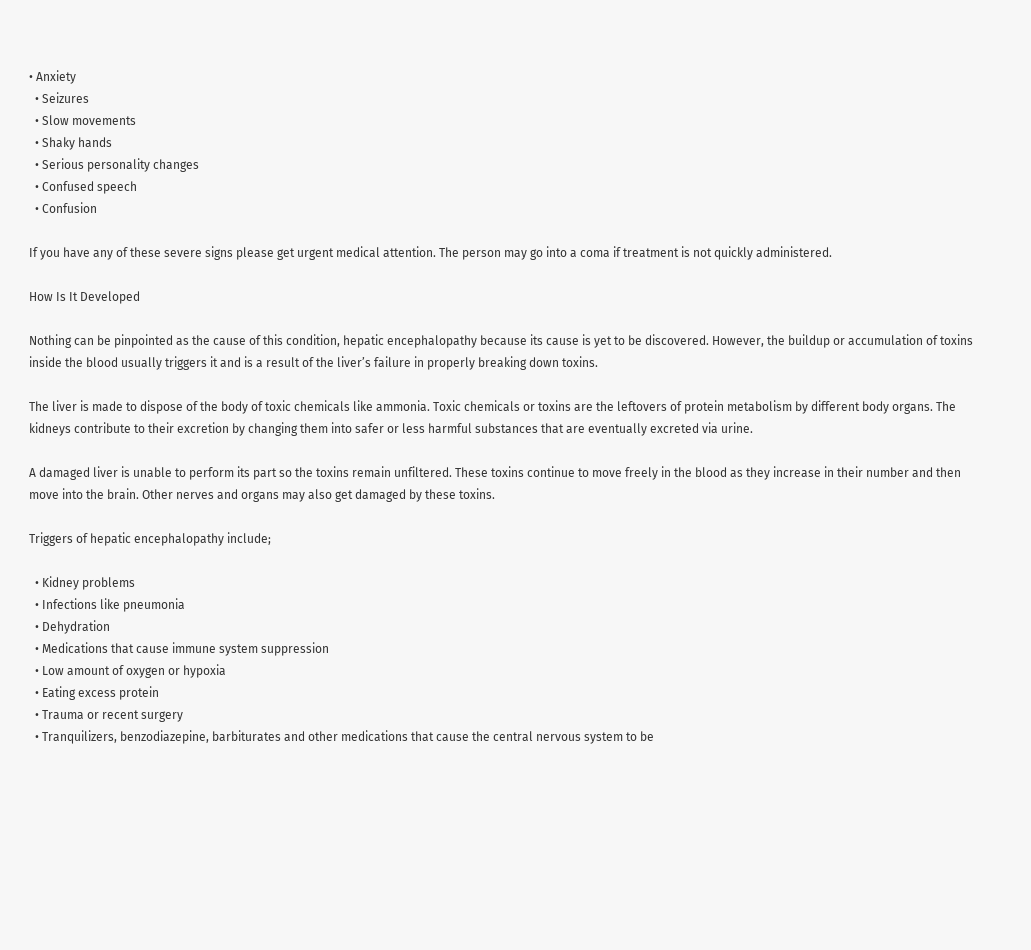• Anxiety
  • Seizures
  • Slow movements
  • Shaky hands
  • Serious personality changes
  • Confused speech
  • Confusion

If you have any of these severe signs please get urgent medical attention. The person may go into a coma if treatment is not quickly administered.

How Is It Developed

Nothing can be pinpointed as the cause of this condition, hepatic encephalopathy because its cause is yet to be discovered. However, the buildup or accumulation of toxins inside the blood usually triggers it and is a result of the liver’s failure in properly breaking down toxins.

The liver is made to dispose of the body of toxic chemicals like ammonia. Toxic chemicals or toxins are the leftovers of protein metabolism by different body organs. The kidneys contribute to their excretion by changing them into safer or less harmful substances that are eventually excreted via urine.

A damaged liver is unable to perform its part so the toxins remain unfiltered. These toxins continue to move freely in the blood as they increase in their number and then move into the brain. Other nerves and organs may also get damaged by these toxins.

Triggers of hepatic encephalopathy include;

  • Kidney problems
  • Infections like pneumonia
  • Dehydration
  • Medications that cause immune system suppression
  • Low amount of oxygen or hypoxia
  • Eating excess protein
  • Trauma or recent surgery
  • Tranquilizers, benzodiazepine, barbiturates and other medications that cause the central nervous system to be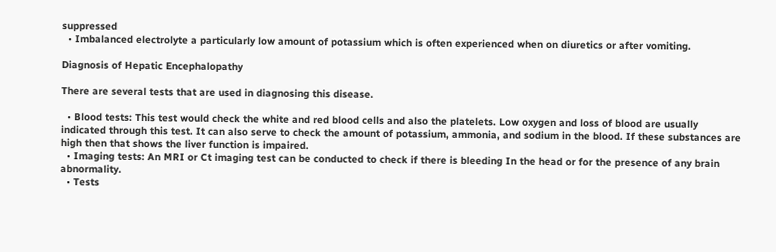suppressed
  • Imbalanced electrolyte a particularly low amount of potassium which is often experienced when on diuretics or after vomiting.

Diagnosis of Hepatic Encephalopathy

There are several tests that are used in diagnosing this disease.

  • Blood tests: This test would check the white and red blood cells and also the platelets. Low oxygen and loss of blood are usually indicated through this test. It can also serve to check the amount of potassium, ammonia, and sodium in the blood. If these substances are high then that shows the liver function is impaired.
  • Imaging tests: An MRI or Ct imaging test can be conducted to check if there is bleeding In the head or for the presence of any brain abnormality.
  • Tests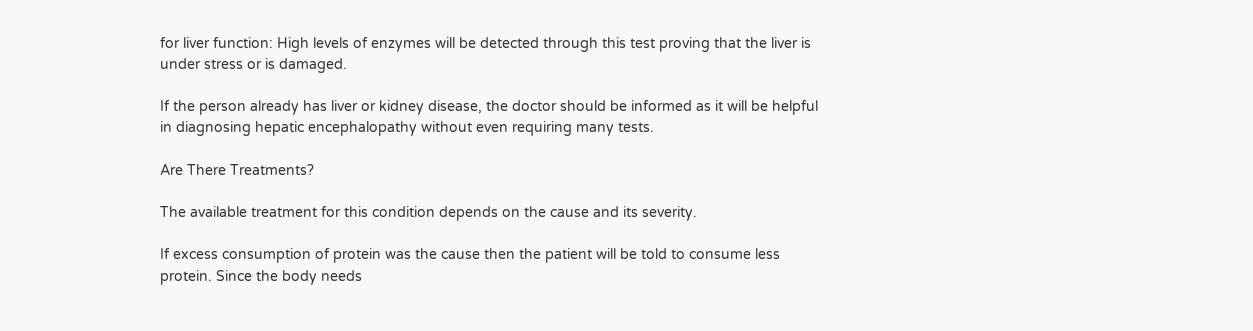for liver function: High levels of enzymes will be detected through this test proving that the liver is under stress or is damaged.

If the person already has liver or kidney disease, the doctor should be informed as it will be helpful in diagnosing hepatic encephalopathy without even requiring many tests.

Are There Treatments?

The available treatment for this condition depends on the cause and its severity.

If excess consumption of protein was the cause then the patient will be told to consume less protein. Since the body needs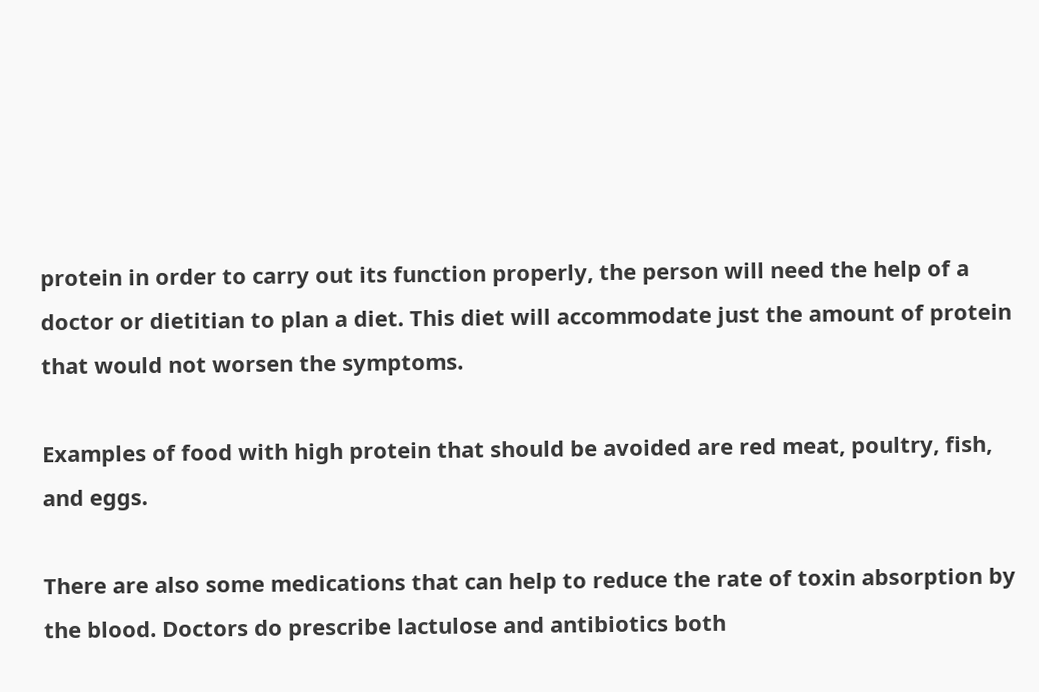protein in order to carry out its function properly, the person will need the help of a doctor or dietitian to plan a diet. This diet will accommodate just the amount of protein that would not worsen the symptoms.

Examples of food with high protein that should be avoided are red meat, poultry, fish, and eggs.

There are also some medications that can help to reduce the rate of toxin absorption by the blood. Doctors do prescribe lactulose and antibiotics both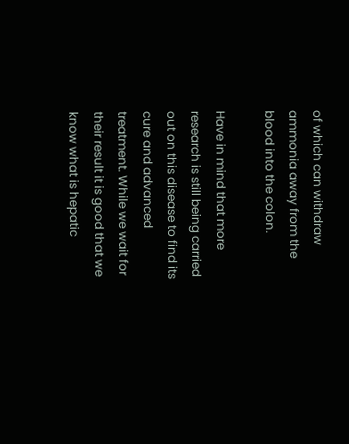of which can withdraw ammonia away from the blood into the colon.

Have in mind that more research is still being carried out on this disease to find its cure and advanced treatment. While we wait for their result it is good that we know what is hepatic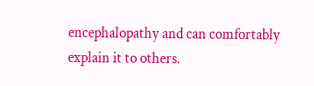encephalopathy and can comfortably explain it to others.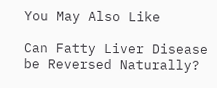You May Also Like

Can Fatty Liver Disease be Reversed Naturally?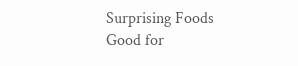Surprising Foods Good for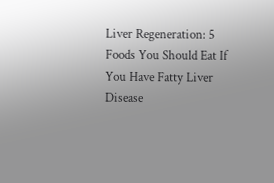Liver Regeneration: 5 Foods You Should Eat If You Have Fatty Liver Disease